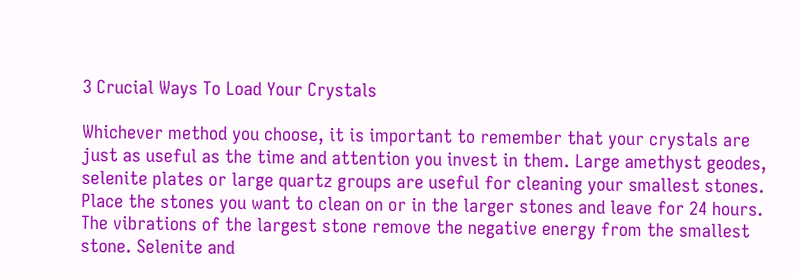3 Crucial Ways To Load Your Crystals

Whichever method you choose, it is important to remember that your crystals are just as useful as the time and attention you invest in them. Large amethyst geodes, selenite plates or large quartz groups are useful for cleaning your smallest stones. Place the stones you want to clean on or in the larger stones and leave for 24 hours. The vibrations of the largest stone remove the negative energy from the smallest stone. Selenite and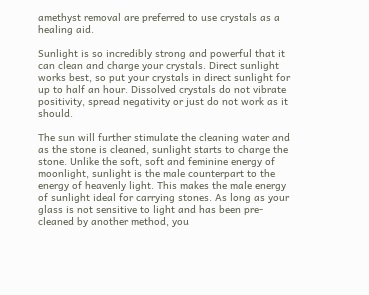amethyst removal are preferred to use crystals as a healing aid.

Sunlight is so incredibly strong and powerful that it can clean and charge your crystals. Direct sunlight works best, so put your crystals in direct sunlight for up to half an hour. Dissolved crystals do not vibrate positivity, spread negativity or just do not work as it should.

The sun will further stimulate the cleaning water and as the stone is cleaned, sunlight starts to charge the stone. Unlike the soft, soft and feminine energy of moonlight, sunlight is the male counterpart to the energy of heavenly light. This makes the male energy of sunlight ideal for carrying stones. As long as your glass is not sensitive to light and has been pre-cleaned by another method, you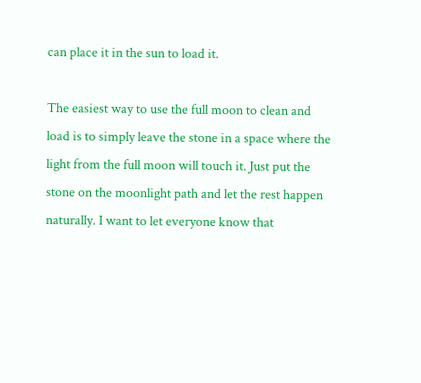can place it in the sun to load it.

The easiest way to use the full moon to clean and load is to simply leave the stone in a space where the light from the full moon will touch it. Just put the stone on the moonlight path and let the rest happen naturally. I want to let everyone know that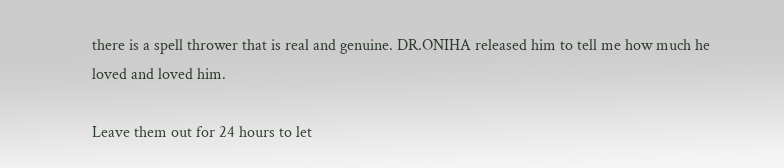there is a spell thrower that is real and genuine. DR.ONIHA released him to tell me how much he loved and loved him.

Leave them out for 24 hours to let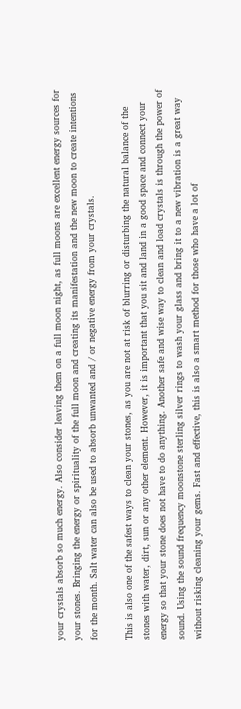your crystals absorb so much energy. Also consider leaving them on a full moon night, as full moons are excellent energy sources for your stones. Bringing the energy or spirituality of the full moon and creating its manifestation and the new moon to create intentions for the month. Salt water can also be used to absorb unwanted and / or negative energy from your crystals.

This is also one of the safest ways to clean your stones, as you are not at risk of blurring or disturbing the natural balance of the stones with water, dirt, sun or any other element. However, it is important that you sit and land in a good space and connect your energy so that your stone does not have to do anything. Another safe and wise way to clean and load crystals is through the power of sound. Using the sound frequency moonstone sterling silver rings to wash your glass and bring it to a new vibration is a great way without risking cleaning your gems. Fast and effective, this is also a smart method for those who have a lot of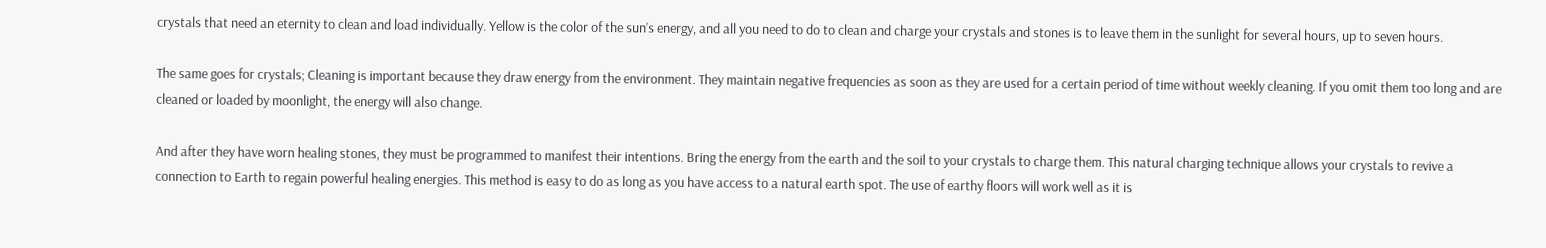crystals that need an eternity to clean and load individually. Yellow is the color of the sun’s energy, and all you need to do to clean and charge your crystals and stones is to leave them in the sunlight for several hours, up to seven hours.

The same goes for crystals; Cleaning is important because they draw energy from the environment. They maintain negative frequencies as soon as they are used for a certain period of time without weekly cleaning. If you omit them too long and are cleaned or loaded by moonlight, the energy will also change.

And after they have worn healing stones, they must be programmed to manifest their intentions. Bring the energy from the earth and the soil to your crystals to charge them. This natural charging technique allows your crystals to revive a connection to Earth to regain powerful healing energies. This method is easy to do as long as you have access to a natural earth spot. The use of earthy floors will work well as it is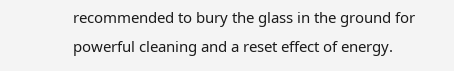recommended to bury the glass in the ground for powerful cleaning and a reset effect of energy.